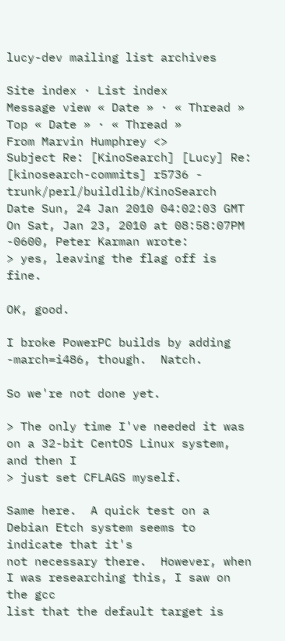lucy-dev mailing list archives

Site index · List index
Message view « Date » · « Thread »
Top « Date » · « Thread »
From Marvin Humphrey <>
Subject Re: [KinoSearch] [Lucy] Re: [kinosearch-commits] r5736 - trunk/perl/buildlib/KinoSearch
Date Sun, 24 Jan 2010 04:02:03 GMT
On Sat, Jan 23, 2010 at 08:58:07PM -0600, Peter Karman wrote:
> yes, leaving the flag off is fine.

OK, good.

I broke PowerPC builds by adding -march=i486, though.  Natch.

So we're not done yet.

> The only time I've needed it was on a 32-bit CentOS Linux system, and then I
> just set CFLAGS myself.

Same here.  A quick test on a Debian Etch system seems to indicate that it's
not necessary there.  However, when I was researching this, I saw on the gcc
list that the default target is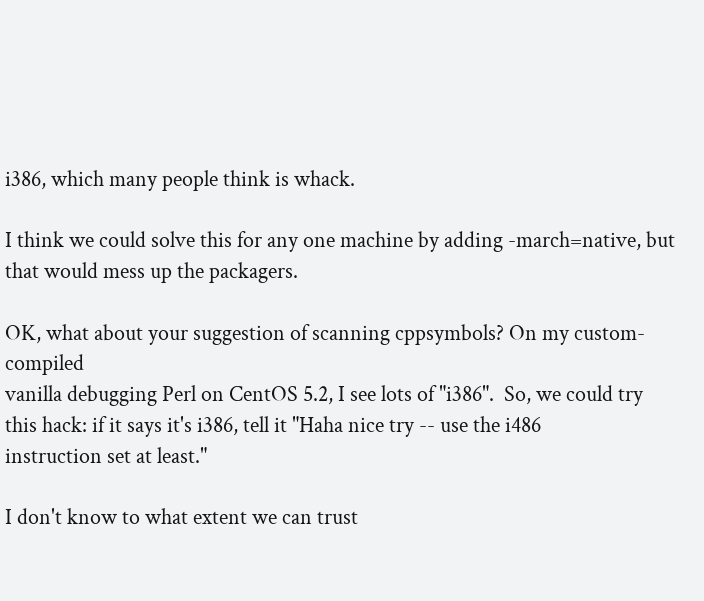i386, which many people think is whack.

I think we could solve this for any one machine by adding -march=native, but
that would mess up the packagers.

OK, what about your suggestion of scanning cppsymbols? On my custom-compiled
vanilla debugging Perl on CentOS 5.2, I see lots of "i386".  So, we could try
this hack: if it says it's i386, tell it "Haha nice try -- use the i486
instruction set at least."

I don't know to what extent we can trust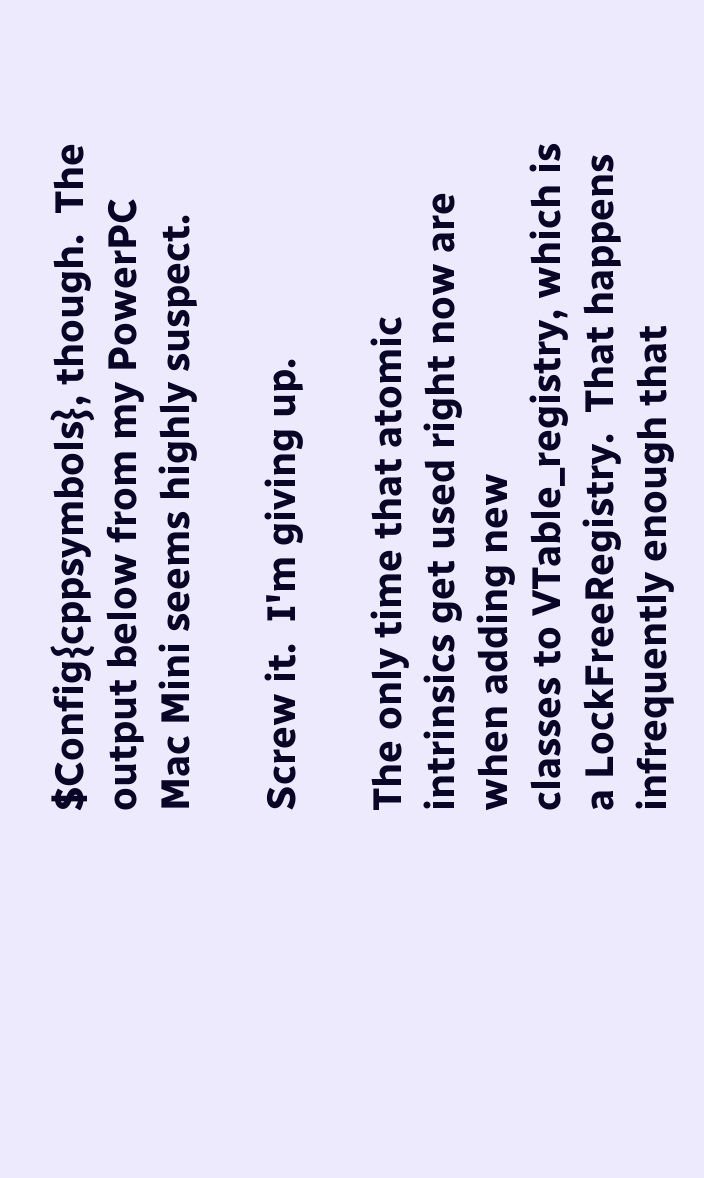$Config{cppsymbols}, though.  The
output below from my PowerPC Mac Mini seems highly suspect.

Screw it.  I'm giving up.

The only time that atomic intrinsics get used right now are when adding new
classes to VTable_registry, which is a LockFreeRegistry.  That happens
infrequently enough that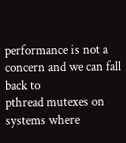performance is not a concern and we can fall back to
pthread mutexes on systems where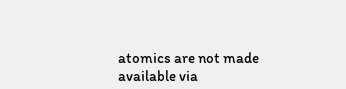atomics are not made available via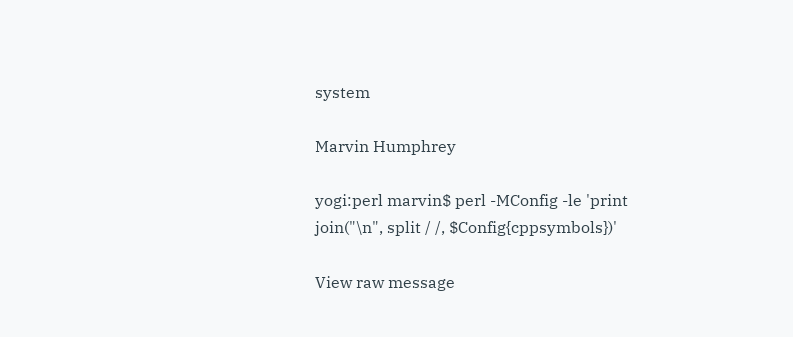system

Marvin Humphrey

yogi:perl marvin$ perl -MConfig -le 'print join("\n", split / /, $Config{cppsymbols})'

View raw message